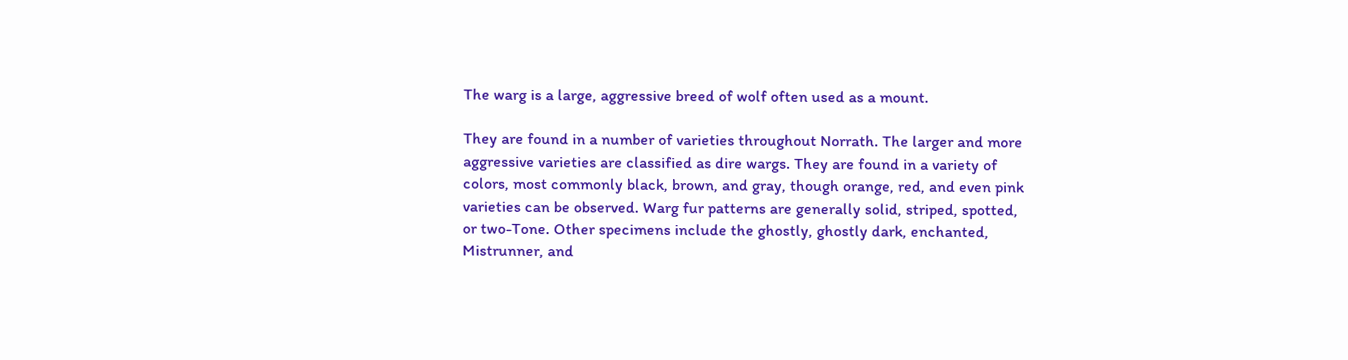The warg is a large, aggressive breed of wolf often used as a mount.

They are found in a number of varieties throughout Norrath. The larger and more aggressive varieties are classified as dire wargs. They are found in a variety of colors, most commonly black, brown, and gray, though orange, red, and even pink varieties can be observed. Warg fur patterns are generally solid, striped, spotted, or two-Tone. Other specimens include the ghostly, ghostly dark, enchanted, Mistrunner, and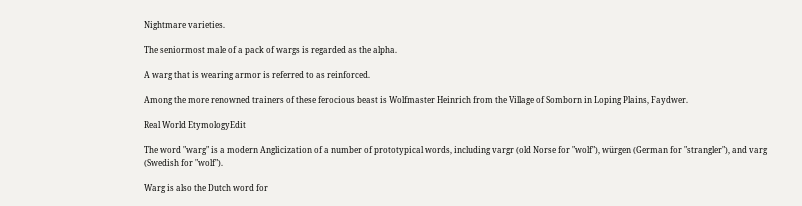Nightmare varieties.

The seniormost male of a pack of wargs is regarded as the alpha.

A warg that is wearing armor is referred to as reinforced.

Among the more renowned trainers of these ferocious beast is Wolfmaster Heinrich from the Village of Somborn in Loping Plains, Faydwer.

Real World EtymologyEdit

The word "warg" is a modern Anglicization of a number of prototypical words, including vargr (old Norse for "wolf"), würgen (German for "strangler"), and varg (Swedish for "wolf").

Warg is also the Dutch word for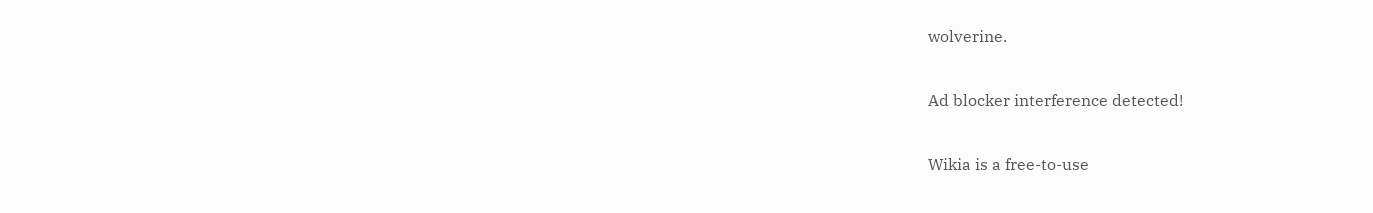wolverine.

Ad blocker interference detected!

Wikia is a free-to-use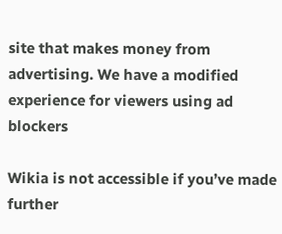site that makes money from advertising. We have a modified experience for viewers using ad blockers

Wikia is not accessible if you’ve made further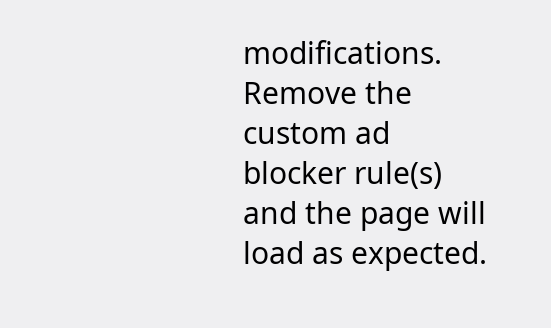modifications. Remove the custom ad blocker rule(s) and the page will load as expected.